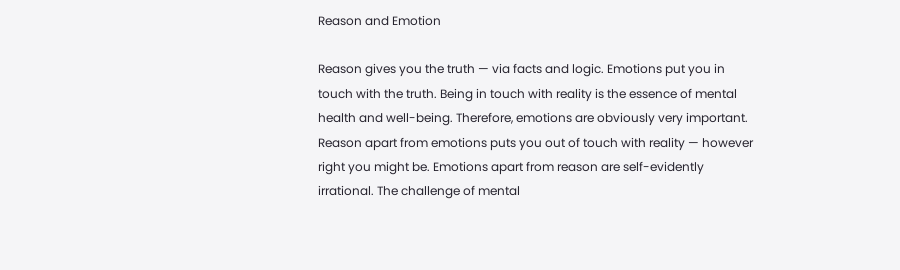Reason and Emotion

Reason gives you the truth — via facts and logic. Emotions put you in touch with the truth. Being in touch with reality is the essence of mental health and well-being. Therefore, emotions are obviously very important. Reason apart from emotions puts you out of touch with reality — however right you might be. Emotions apart from reason are self-evidently irrational. The challenge of mental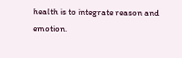health is to integrate reason and emotion.